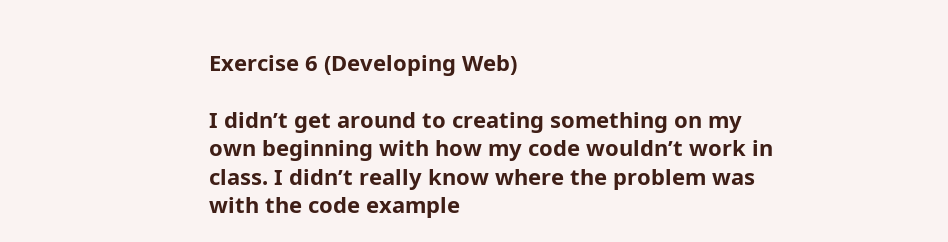Exercise 6 (Developing Web)

I didn’t get around to creating something on my own beginning with how my code wouldn’t work in class. I didn’t really know where the problem was with the code example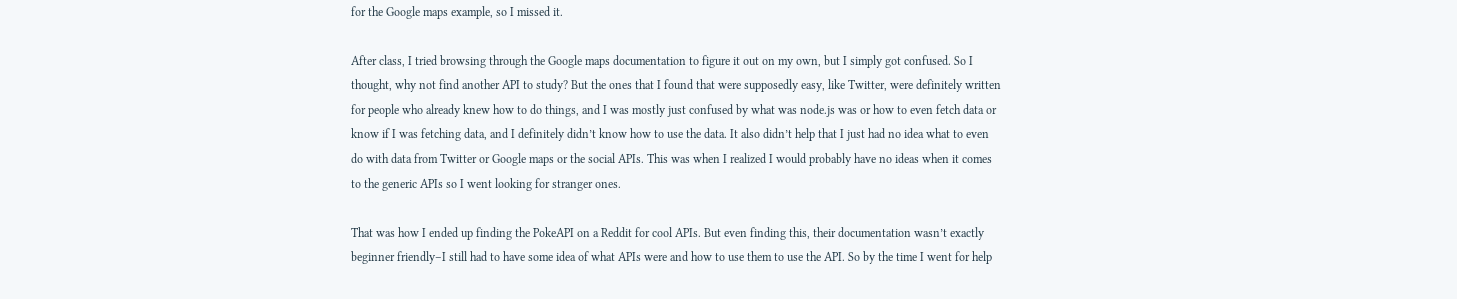for the Google maps example, so I missed it.

After class, I tried browsing through the Google maps documentation to figure it out on my own, but I simply got confused. So I thought, why not find another API to study? But the ones that I found that were supposedly easy, like Twitter, were definitely written for people who already knew how to do things, and I was mostly just confused by what was node.js was or how to even fetch data or know if I was fetching data, and I definitely didn’t know how to use the data. It also didn’t help that I just had no idea what to even do with data from Twitter or Google maps or the social APIs. This was when I realized I would probably have no ideas when it comes to the generic APIs so I went looking for stranger ones.

That was how I ended up finding the PokeAPI on a Reddit for cool APIs. But even finding this, their documentation wasn’t exactly beginner friendly–I still had to have some idea of what APIs were and how to use them to use the API. So by the time I went for help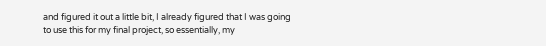and figured it out a little bit, I already figured that I was going to use this for my final project, so essentially, my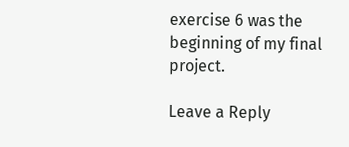exercise 6 was the beginning of my final project.

Leave a Reply